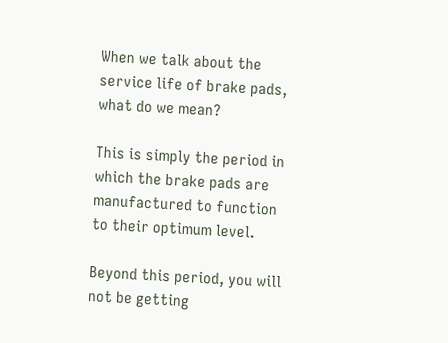When we talk about the service life of brake pads, what do we mean?

This is simply the period in which the brake pads are manufactured to function to their optimum level.

Beyond this period, you will not be getting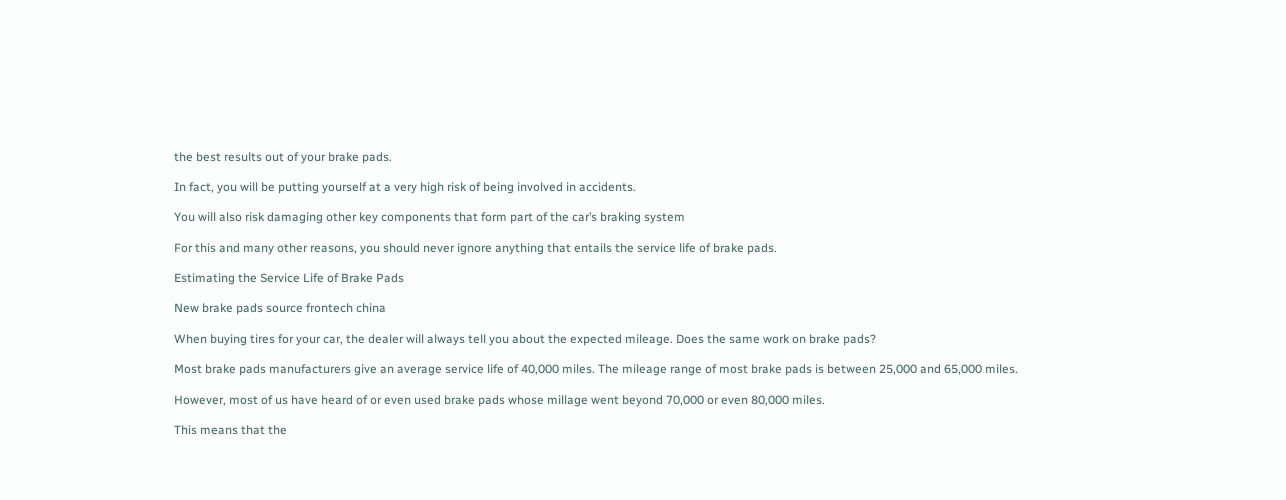the best results out of your brake pads.

In fact, you will be putting yourself at a very high risk of being involved in accidents.

You will also risk damaging other key components that form part of the car’s braking system

For this and many other reasons, you should never ignore anything that entails the service life of brake pads.

Estimating the Service Life of Brake Pads

New brake pads source frontech china

When buying tires for your car, the dealer will always tell you about the expected mileage. Does the same work on brake pads?

Most brake pads manufacturers give an average service life of 40,000 miles. The mileage range of most brake pads is between 25,000 and 65,000 miles.

However, most of us have heard of or even used brake pads whose millage went beyond 70,000 or even 80,000 miles.

This means that the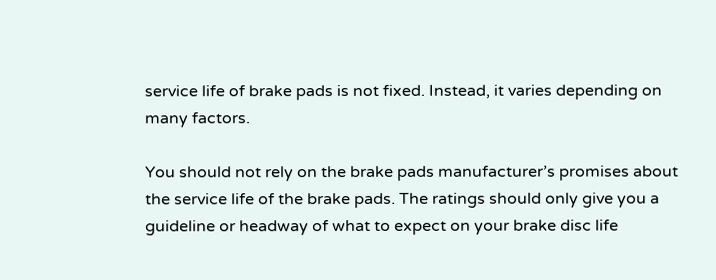service life of brake pads is not fixed. Instead, it varies depending on many factors.

You should not rely on the brake pads manufacturer’s promises about the service life of the brake pads. The ratings should only give you a guideline or headway of what to expect on your brake disc life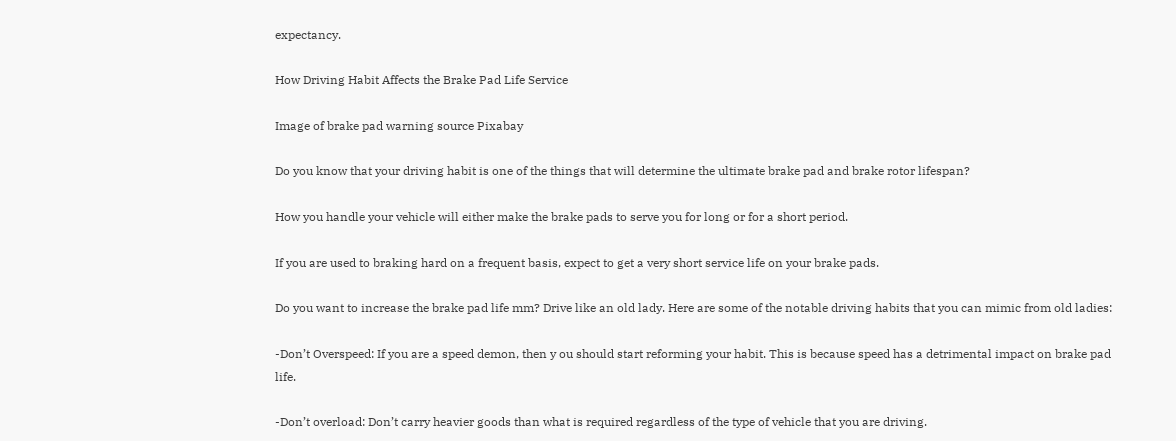expectancy.

How Driving Habit Affects the Brake Pad Life Service

Image of brake pad warning source Pixabay

Do you know that your driving habit is one of the things that will determine the ultimate brake pad and brake rotor lifespan?

How you handle your vehicle will either make the brake pads to serve you for long or for a short period.

If you are used to braking hard on a frequent basis, expect to get a very short service life on your brake pads.

Do you want to increase the brake pad life mm? Drive like an old lady. Here are some of the notable driving habits that you can mimic from old ladies:

-Don’t Overspeed: If you are a speed demon, then y ou should start reforming your habit. This is because speed has a detrimental impact on brake pad life.

-Don’t overload: Don’t carry heavier goods than what is required regardless of the type of vehicle that you are driving.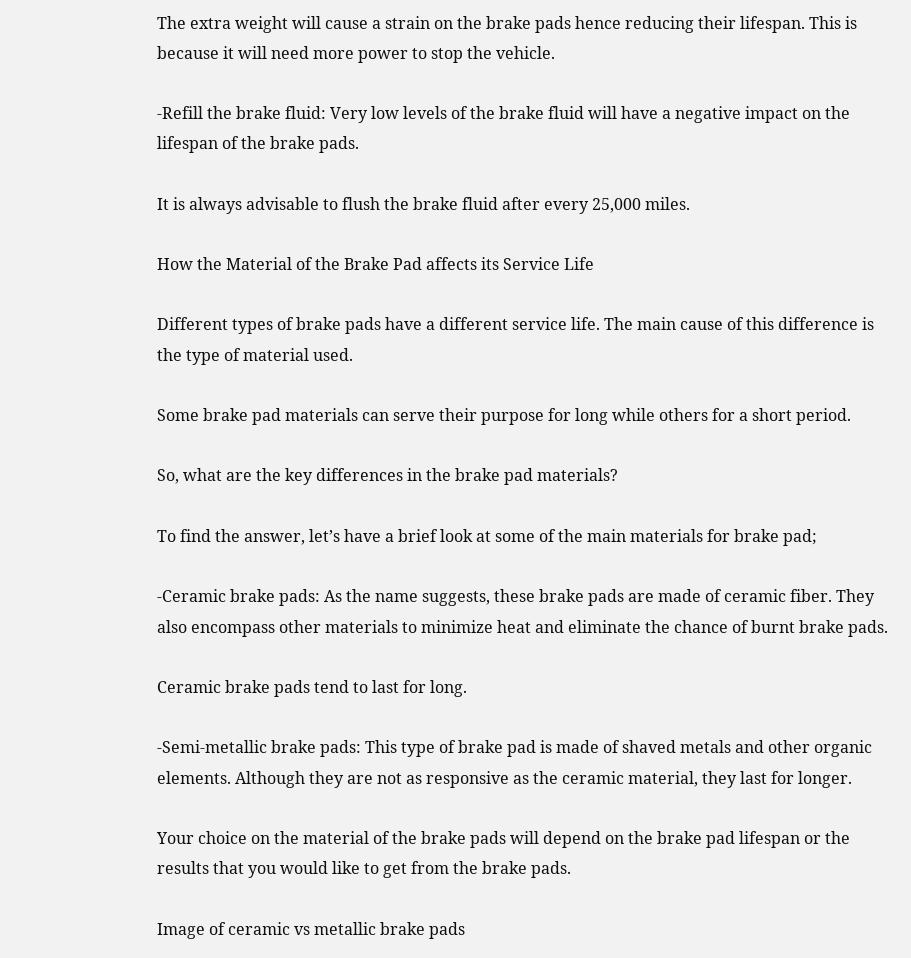The extra weight will cause a strain on the brake pads hence reducing their lifespan. This is because it will need more power to stop the vehicle.

-Refill the brake fluid: Very low levels of the brake fluid will have a negative impact on the lifespan of the brake pads.

It is always advisable to flush the brake fluid after every 25,000 miles.

How the Material of the Brake Pad affects its Service Life

Different types of brake pads have a different service life. The main cause of this difference is the type of material used.

Some brake pad materials can serve their purpose for long while others for a short period.

So, what are the key differences in the brake pad materials?

To find the answer, let’s have a brief look at some of the main materials for brake pad;

-Ceramic brake pads: As the name suggests, these brake pads are made of ceramic fiber. They also encompass other materials to minimize heat and eliminate the chance of burnt brake pads.

Ceramic brake pads tend to last for long.

-Semi-metallic brake pads: This type of brake pad is made of shaved metals and other organic elements. Although they are not as responsive as the ceramic material, they last for longer.

Your choice on the material of the brake pads will depend on the brake pad lifespan or the results that you would like to get from the brake pads.

Image of ceramic vs metallic brake pads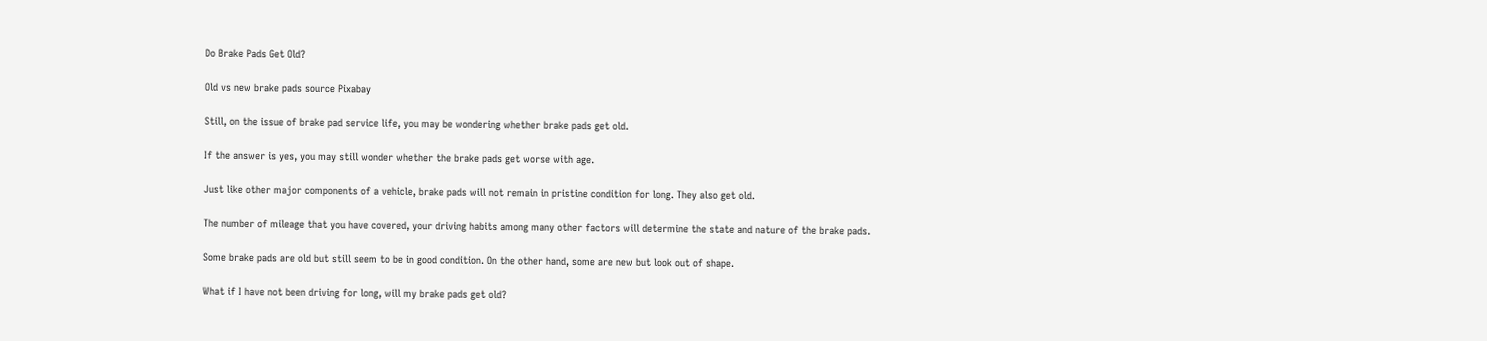Do Brake Pads Get Old?

Old vs new brake pads source Pixabay

Still, on the issue of brake pad service life, you may be wondering whether brake pads get old.

If the answer is yes, you may still wonder whether the brake pads get worse with age.

Just like other major components of a vehicle, brake pads will not remain in pristine condition for long. They also get old.

The number of mileage that you have covered, your driving habits among many other factors will determine the state and nature of the brake pads.

Some brake pads are old but still seem to be in good condition. On the other hand, some are new but look out of shape.

What if I have not been driving for long, will my brake pads get old?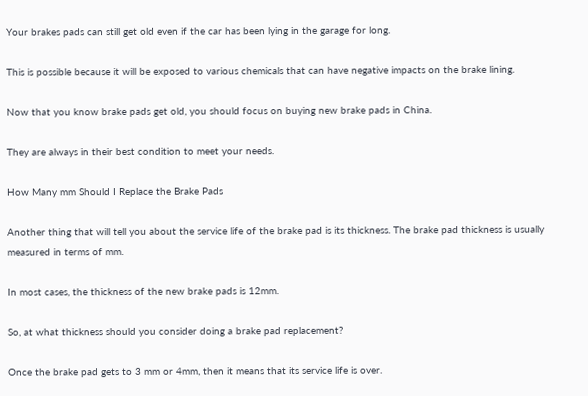Your brakes pads can still get old even if the car has been lying in the garage for long.

This is possible because it will be exposed to various chemicals that can have negative impacts on the brake lining.

Now that you know brake pads get old, you should focus on buying new brake pads in China.

They are always in their best condition to meet your needs.

How Many mm Should I Replace the Brake Pads

Another thing that will tell you about the service life of the brake pad is its thickness. The brake pad thickness is usually measured in terms of mm.

In most cases, the thickness of the new brake pads is 12mm.

So, at what thickness should you consider doing a brake pad replacement?

Once the brake pad gets to 3 mm or 4mm, then it means that its service life is over.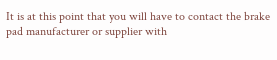It is at this point that you will have to contact the brake pad manufacturer or supplier with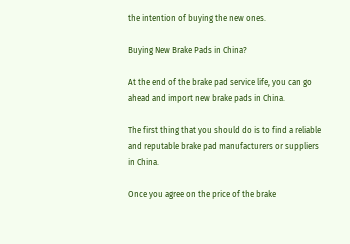the intention of buying the new ones.

Buying New Brake Pads in China?

At the end of the brake pad service life, you can go ahead and import new brake pads in China.

The first thing that you should do is to find a reliable and reputable brake pad manufacturers or suppliers in China.

Once you agree on the price of the brake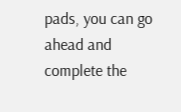pads, you can go ahead and complete the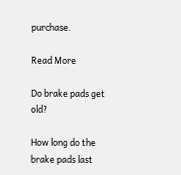purchase.

Read More

Do brake pads get old?

How long do the brake pads last